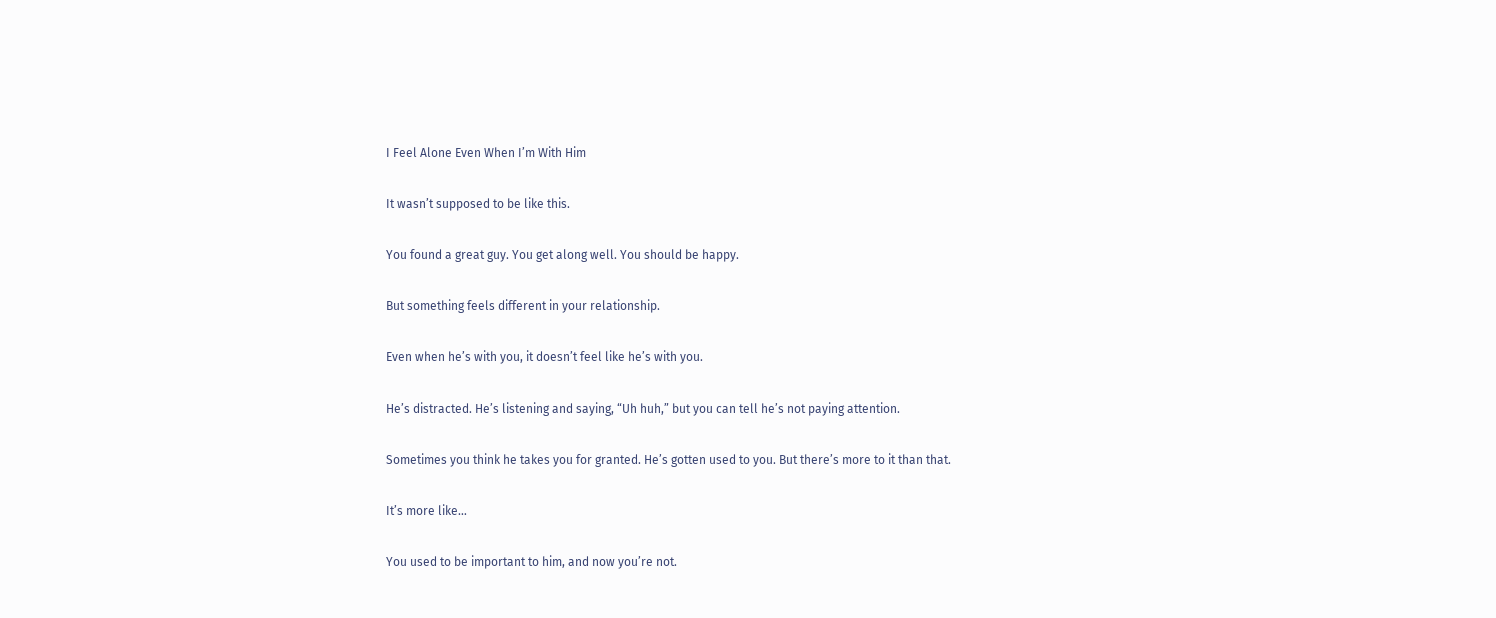I Feel Alone Even When I’m With Him

It wasn’t supposed to be like this.

You found a great guy. You get along well. You should be happy.

But something feels different in your relationship.

Even when he’s with you, it doesn’t feel like he’s with you.

He’s distracted. He’s listening and saying, “Uh huh,” but you can tell he’s not paying attention.

Sometimes you think he takes you for granted. He’s gotten used to you. But there’s more to it than that.

It’s more like…

You used to be important to him, and now you’re not.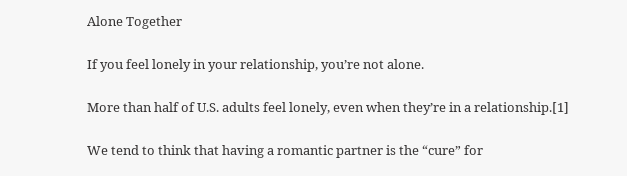Alone Together

If you feel lonely in your relationship, you’re not alone.

More than half of U.S. adults feel lonely, even when they’re in a relationship.[1]

We tend to think that having a romantic partner is the “cure” for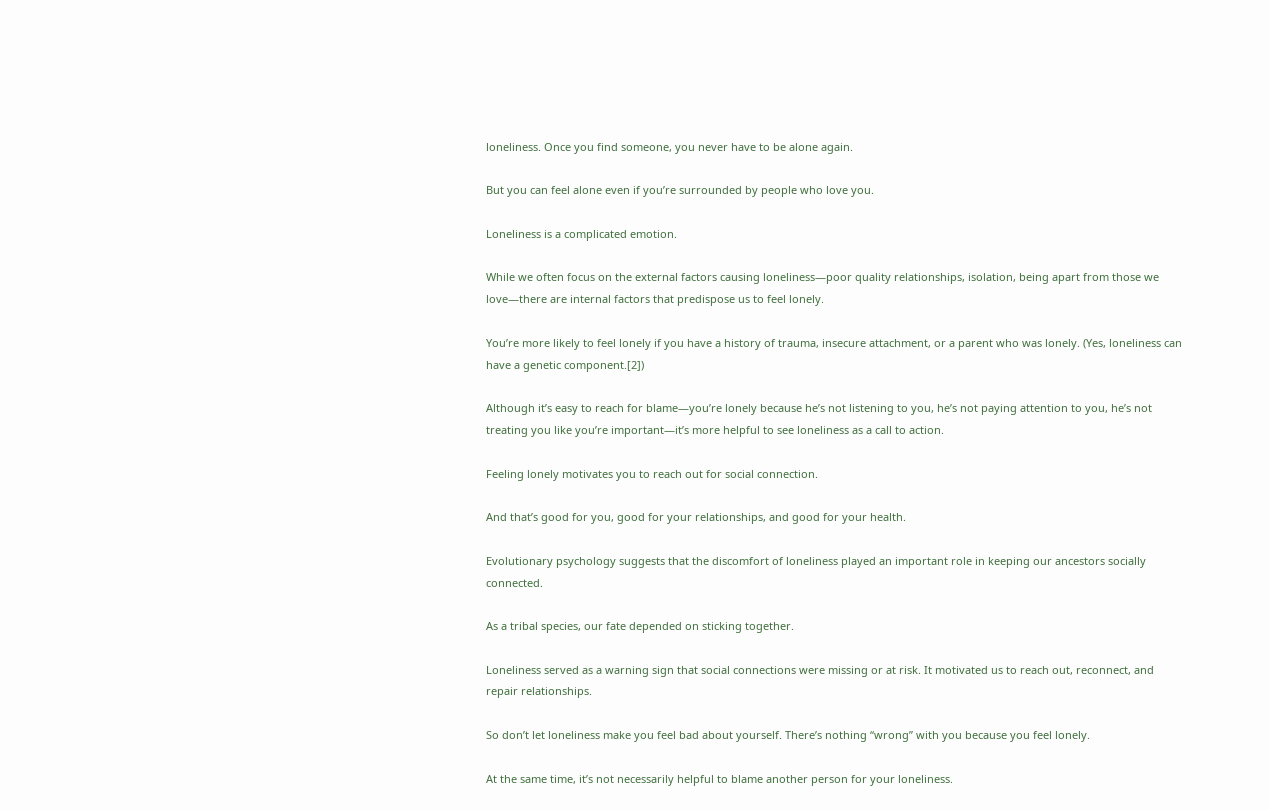loneliness. Once you find someone, you never have to be alone again.

But you can feel alone even if you’re surrounded by people who love you.

Loneliness is a complicated emotion.

While we often focus on the external factors causing loneliness—poor quality relationships, isolation, being apart from those we love—there are internal factors that predispose us to feel lonely.

You’re more likely to feel lonely if you have a history of trauma, insecure attachment, or a parent who was lonely. (Yes, loneliness can have a genetic component.[2])

Although it’s easy to reach for blame—you’re lonely because he’s not listening to you, he’s not paying attention to you, he’s not treating you like you’re important—it’s more helpful to see loneliness as a call to action.

Feeling lonely motivates you to reach out for social connection.

And that’s good for you, good for your relationships, and good for your health.

Evolutionary psychology suggests that the discomfort of loneliness played an important role in keeping our ancestors socially connected.

As a tribal species, our fate depended on sticking together.

Loneliness served as a warning sign that social connections were missing or at risk. It motivated us to reach out, reconnect, and repair relationships.

So don’t let loneliness make you feel bad about yourself. There’s nothing “wrong” with you because you feel lonely.

At the same time, it’s not necessarily helpful to blame another person for your loneliness.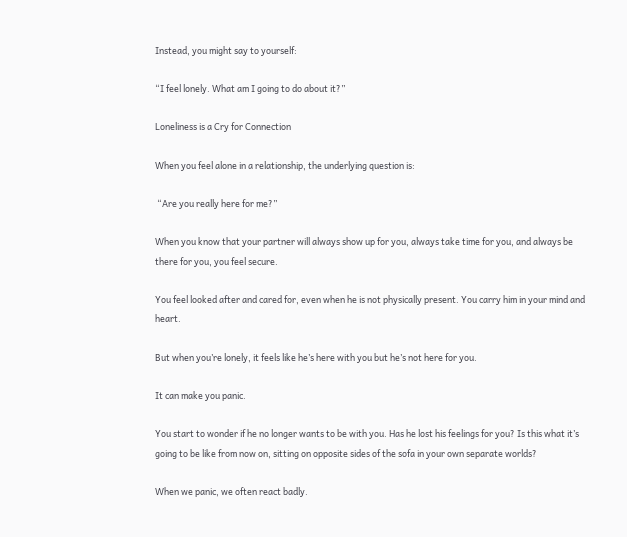Instead, you might say to yourself:

“I feel lonely. What am I going to do about it?”

Loneliness is a Cry for Connection

When you feel alone in a relationship, the underlying question is:

 “Are you really here for me?”

When you know that your partner will always show up for you, always take time for you, and always be there for you, you feel secure.

You feel looked after and cared for, even when he is not physically present. You carry him in your mind and heart.

But when you’re lonely, it feels like he’s here with you but he’s not here for you.

It can make you panic.

You start to wonder if he no longer wants to be with you. Has he lost his feelings for you? Is this what it’s going to be like from now on, sitting on opposite sides of the sofa in your own separate worlds?

When we panic, we often react badly.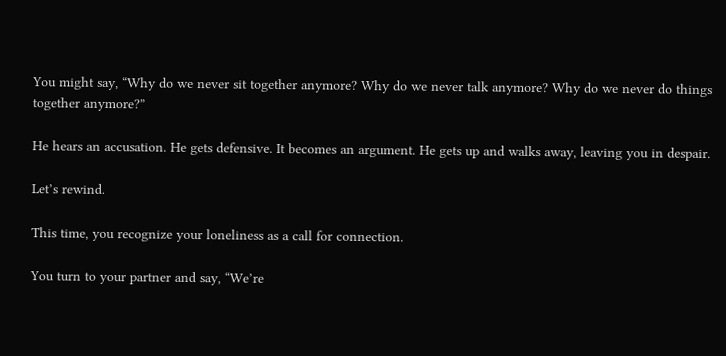You might say, “Why do we never sit together anymore? Why do we never talk anymore? Why do we never do things together anymore?”

He hears an accusation. He gets defensive. It becomes an argument. He gets up and walks away, leaving you in despair.

Let’s rewind.

This time, you recognize your loneliness as a call for connection.

You turn to your partner and say, “We’re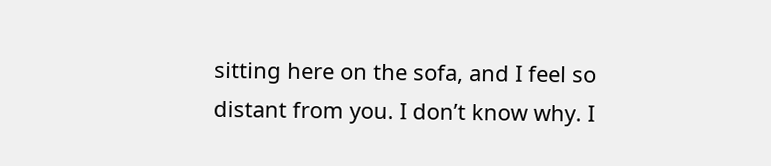sitting here on the sofa, and I feel so distant from you. I don’t know why. I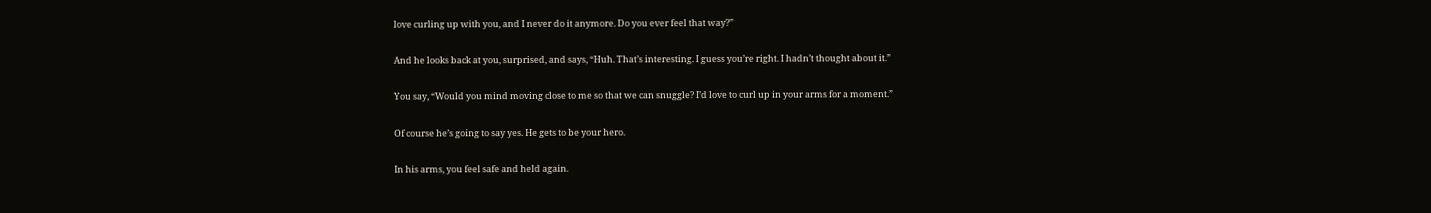love curling up with you, and I never do it anymore. Do you ever feel that way?”

And he looks back at you, surprised, and says, “Huh. That’s interesting. I guess you’re right. I hadn’t thought about it.”

You say, “Would you mind moving close to me so that we can snuggle? I’d love to curl up in your arms for a moment.”

Of course he’s going to say yes. He gets to be your hero.

In his arms, you feel safe and held again.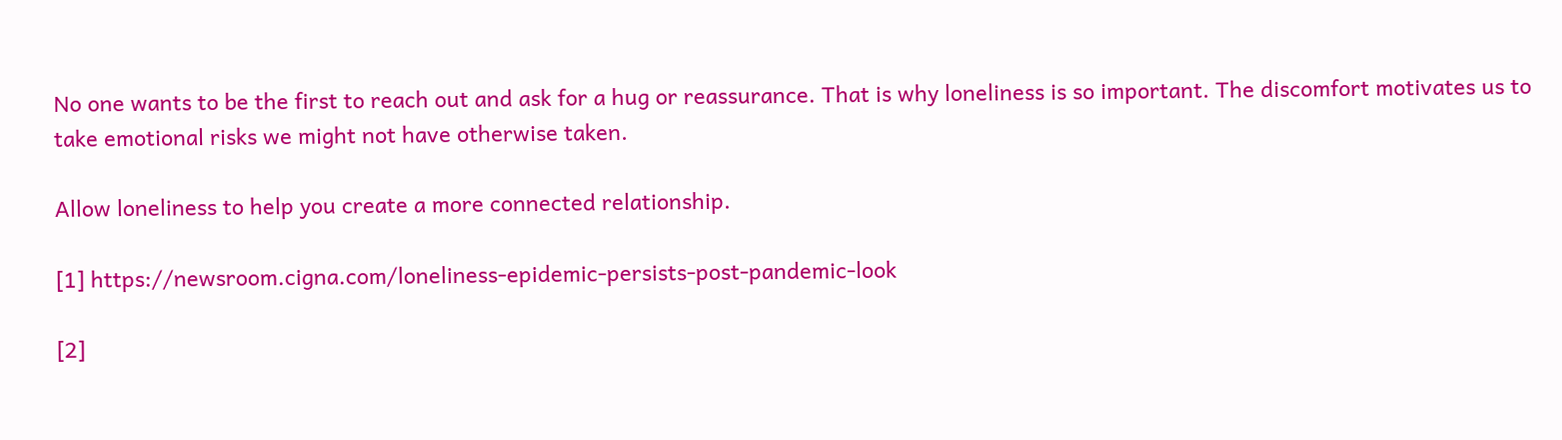No one wants to be the first to reach out and ask for a hug or reassurance. That is why loneliness is so important. The discomfort motivates us to take emotional risks we might not have otherwise taken.

Allow loneliness to help you create a more connected relationship.

[1] https://newsroom.cigna.com/loneliness-epidemic-persists-post-pandemic-look

[2]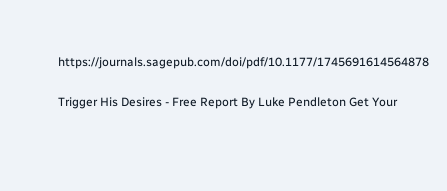https://journals.sagepub.com/doi/pdf/10.1177/1745691614564878

Trigger His Desires - Free Report By Luke Pendleton Get Your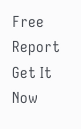Free Report
Get It Now